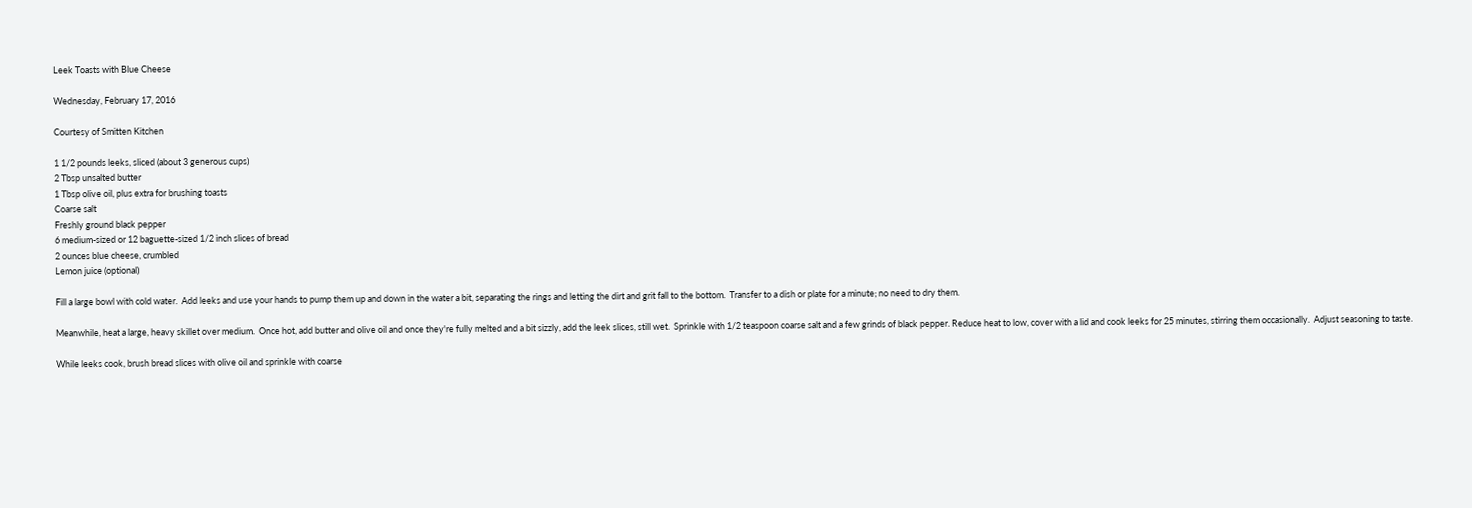Leek Toasts with Blue Cheese

Wednesday, February 17, 2016

Courtesy of Smitten Kitchen

1 1/2 pounds leeks, sliced (about 3 generous cups)
2 Tbsp unsalted butter
1 Tbsp olive oil, plus extra for brushing toasts
Coarse salt
Freshly ground black pepper
6 medium-sized or 12 baguette-sized 1/2 inch slices of bread
2 ounces blue cheese, crumbled
Lemon juice (optional)

Fill a large bowl with cold water.  Add leeks and use your hands to pump them up and down in the water a bit, separating the rings and letting the dirt and grit fall to the bottom.  Transfer to a dish or plate for a minute; no need to dry them.

Meanwhile, heat a large, heavy skillet over medium.  Once hot, add butter and olive oil and once they're fully melted and a bit sizzly, add the leek slices, still wet.  Sprinkle with 1/2 teaspoon coarse salt and a few grinds of black pepper. Reduce heat to low, cover with a lid and cook leeks for 25 minutes, stirring them occasionally.  Adjust seasoning to taste.

While leeks cook, brush bread slices with olive oil and sprinkle with coarse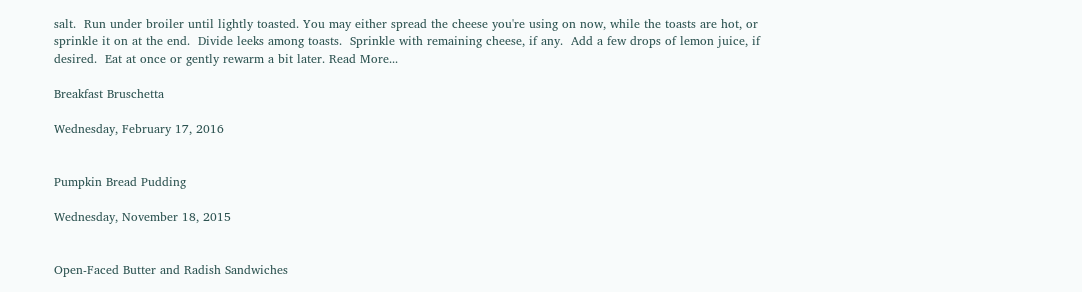salt.  Run under broiler until lightly toasted. You may either spread the cheese you're using on now, while the toasts are hot, or sprinkle it on at the end.  Divide leeks among toasts.  Sprinkle with remaining cheese, if any.  Add a few drops of lemon juice, if desired.  Eat at once or gently rewarm a bit later. Read More...

Breakfast Bruschetta

Wednesday, February 17, 2016


Pumpkin Bread Pudding

Wednesday, November 18, 2015


Open-Faced Butter and Radish Sandwiches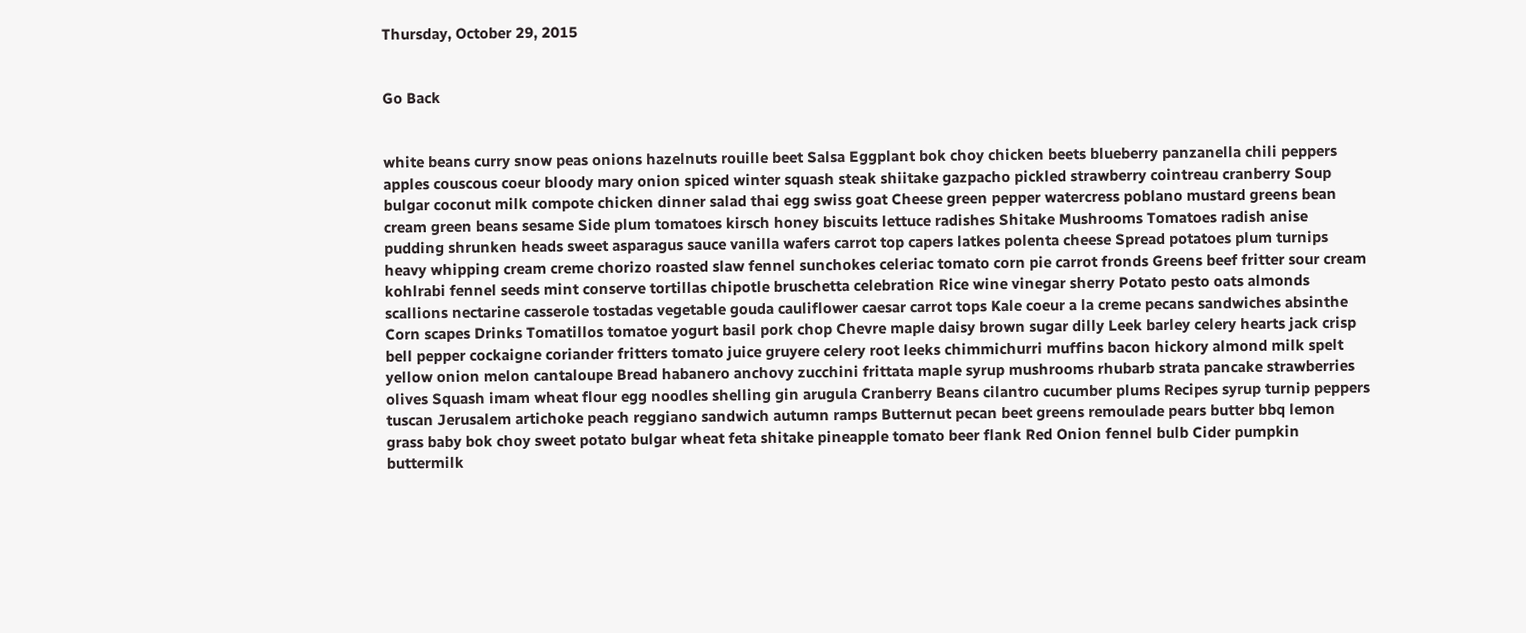Thursday, October 29, 2015


Go Back


white beans curry snow peas onions hazelnuts rouille beet Salsa Eggplant bok choy chicken beets blueberry panzanella chili peppers apples couscous coeur bloody mary onion spiced winter squash steak shiitake gazpacho pickled strawberry cointreau cranberry Soup bulgar coconut milk compote chicken dinner salad thai egg swiss goat Cheese green pepper watercress poblano mustard greens bean cream green beans sesame Side plum tomatoes kirsch honey biscuits lettuce radishes Shitake Mushrooms Tomatoes radish anise pudding shrunken heads sweet asparagus sauce vanilla wafers carrot top capers latkes polenta cheese Spread potatoes plum turnips heavy whipping cream creme chorizo roasted slaw fennel sunchokes celeriac tomato corn pie carrot fronds Greens beef fritter sour cream kohlrabi fennel seeds mint conserve tortillas chipotle bruschetta celebration Rice wine vinegar sherry Potato pesto oats almonds scallions nectarine casserole tostadas vegetable gouda cauliflower caesar carrot tops Kale coeur a la creme pecans sandwiches absinthe Corn scapes Drinks Tomatillos tomatoe yogurt basil pork chop Chevre maple daisy brown sugar dilly Leek barley celery hearts jack crisp bell pepper cockaigne coriander fritters tomato juice gruyere celery root leeks chimmichurri muffins bacon hickory almond milk spelt yellow onion melon cantaloupe Bread habanero anchovy zucchini frittata maple syrup mushrooms rhubarb strata pancake strawberries olives Squash imam wheat flour egg noodles shelling gin arugula Cranberry Beans cilantro cucumber plums Recipes syrup turnip peppers tuscan Jerusalem artichoke peach reggiano sandwich autumn ramps Butternut pecan beet greens remoulade pears butter bbq lemon grass baby bok choy sweet potato bulgar wheat feta shitake pineapple tomato beer flank Red Onion fennel bulb Cider pumpkin buttermilk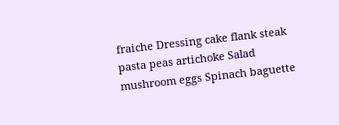fraiche Dressing cake flank steak pasta peas artichoke Salad mushroom eggs Spinach baguette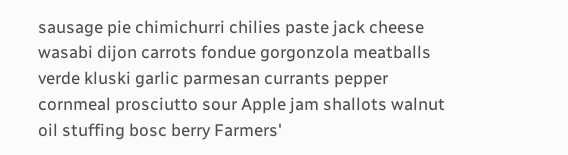sausage pie chimichurri chilies paste jack cheese wasabi dijon carrots fondue gorgonzola meatballs verde kluski garlic parmesan currants pepper cornmeal prosciutto sour Apple jam shallots walnut oil stuffing bosc berry Farmers'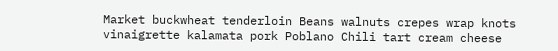Market buckwheat tenderloin Beans walnuts crepes wrap knots vinaigrette kalamata pork Poblano Chili tart cream cheese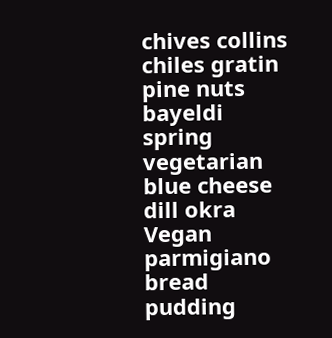chives collins chiles gratin pine nuts bayeldi spring vegetarian blue cheese dill okra Vegan parmigiano bread pudding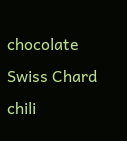chocolate Swiss Chard chili